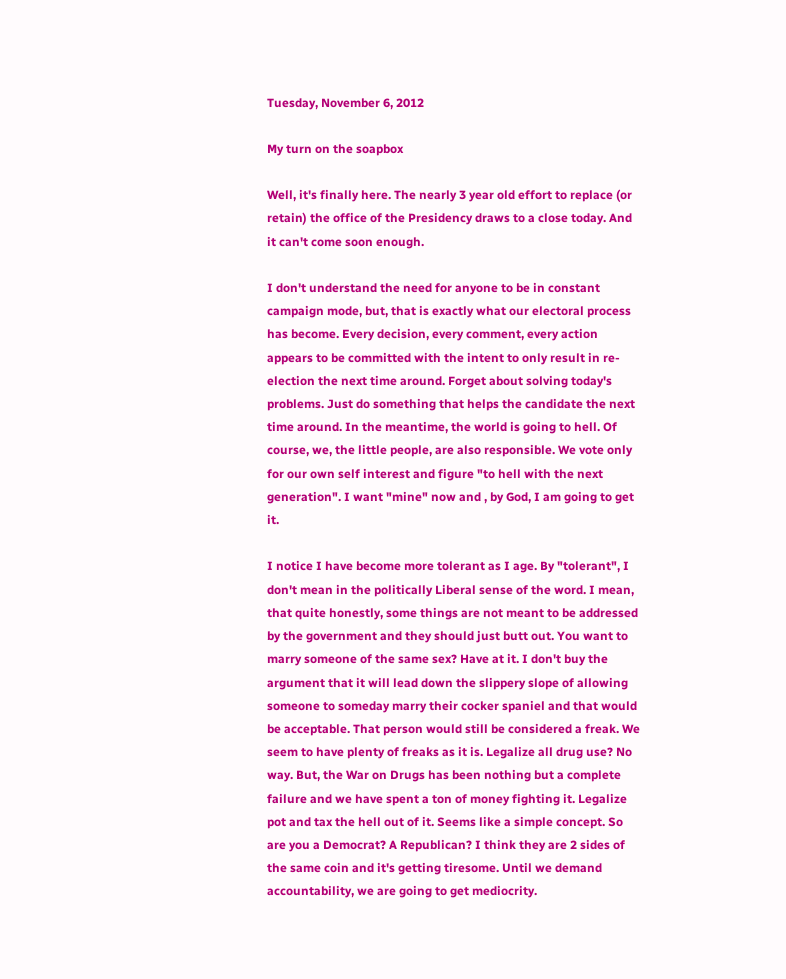Tuesday, November 6, 2012

My turn on the soapbox

Well, it's finally here. The nearly 3 year old effort to replace (or retain) the office of the Presidency draws to a close today. And it can't come soon enough.

I don't understand the need for anyone to be in constant campaign mode, but, that is exactly what our electoral process has become. Every decision, every comment, every action appears to be committed with the intent to only result in re-election the next time around. Forget about solving today's problems. Just do something that helps the candidate the next time around. In the meantime, the world is going to hell. Of course, we, the little people, are also responsible. We vote only for our own self interest and figure "to hell with the next generation". I want "mine" now and , by God, I am going to get it.

I notice I have become more tolerant as I age. By "tolerant", I don't mean in the politically Liberal sense of the word. I mean, that quite honestly, some things are not meant to be addressed by the government and they should just butt out. You want to marry someone of the same sex? Have at it. I don't buy the argument that it will lead down the slippery slope of allowing someone to someday marry their cocker spaniel and that would be acceptable. That person would still be considered a freak. We seem to have plenty of freaks as it is. Legalize all drug use? No way. But, the War on Drugs has been nothing but a complete failure and we have spent a ton of money fighting it. Legalize pot and tax the hell out of it. Seems like a simple concept. So are you a Democrat? A Republican? I think they are 2 sides of the same coin and it's getting tiresome. Until we demand accountability, we are going to get mediocrity.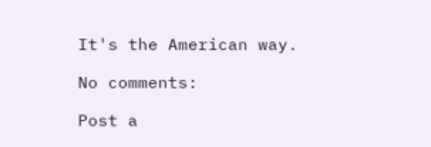It's the American way.

No comments:

Post a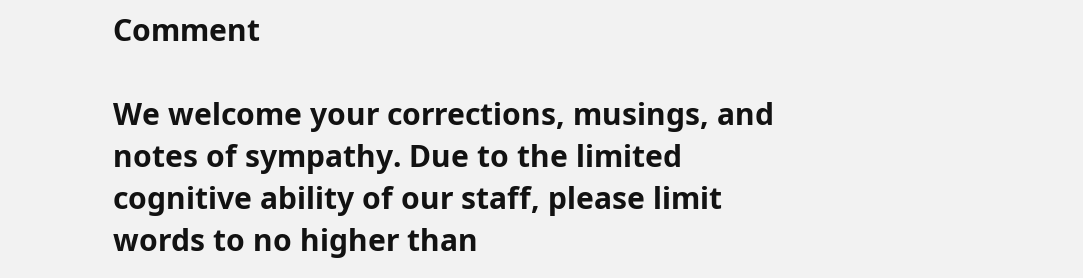Comment

We welcome your corrections, musings, and notes of sympathy. Due to the limited cognitive ability of our staff, please limit words to no higher than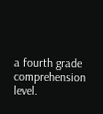a fourth grade comprehension level.